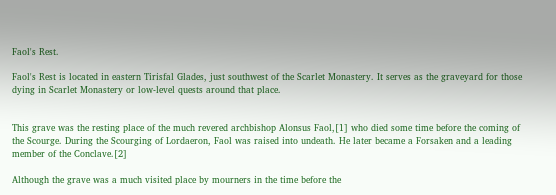Faol's Rest.

Faol's Rest is located in eastern Tirisfal Glades, just southwest of the Scarlet Monastery. It serves as the graveyard for those dying in Scarlet Monastery or low-level quests around that place.


This grave was the resting place of the much revered archbishop Alonsus Faol,[1] who died some time before the coming of the Scourge. During the Scourging of Lordaeron, Faol was raised into undeath. He later became a Forsaken and a leading member of the Conclave.[2]

Although the grave was a much visited place by mourners in the time before the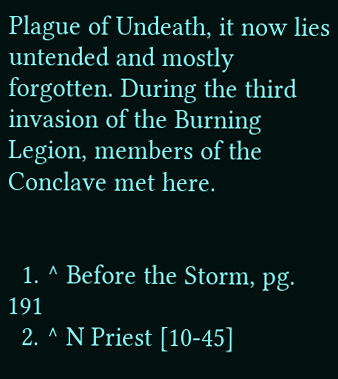Plague of Undeath, it now lies untended and mostly forgotten. During the third invasion of the Burning Legion, members of the Conclave met here.


  1. ^ Before the Storm, pg. 191
  2. ^ N Priest [10-45]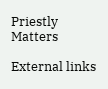Priestly Matters

External links